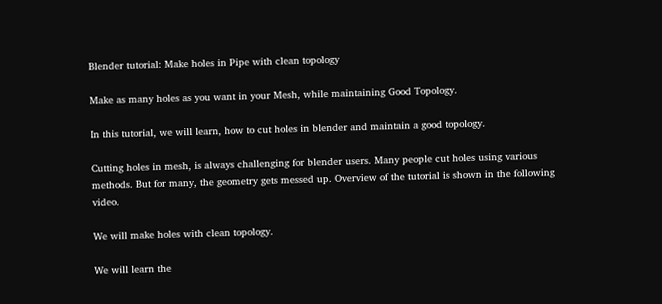Blender tutorial: Make holes in Pipe with clean topology

Make as many holes as you want in your Mesh, while maintaining Good Topology.

In this tutorial, we will learn, how to cut holes in blender and maintain a good topology.

Cutting holes in mesh, is always challenging for blender users. Many people cut holes using various methods. But for many, the geometry gets messed up. Overview of the tutorial is shown in the following video.

We will make holes with clean topology.

We will learn the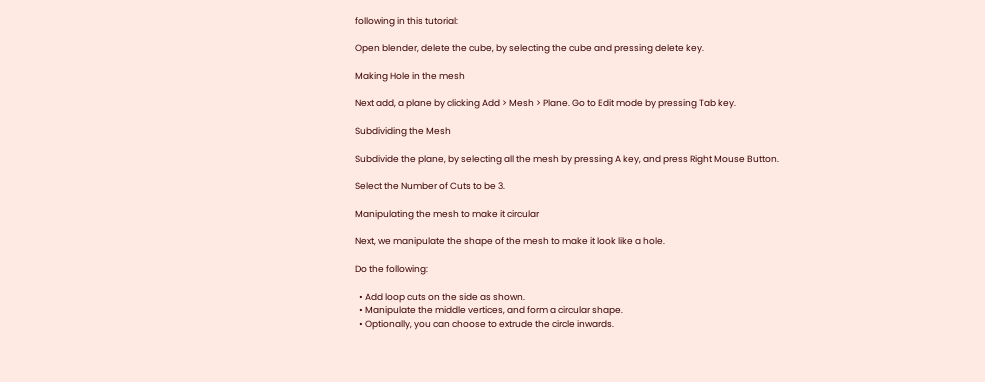following in this tutorial:

Open blender, delete the cube, by selecting the cube and pressing delete key.

Making Hole in the mesh

Next add, a plane by clicking Add > Mesh > Plane. Go to Edit mode by pressing Tab key.

Subdividing the Mesh

Subdivide the plane, by selecting all the mesh by pressing A key, and press Right Mouse Button.

Select the Number of Cuts to be 3.

Manipulating the mesh to make it circular

Next, we manipulate the shape of the mesh to make it look like a hole.

Do the following:

  • Add loop cuts on the side as shown.
  • Manipulate the middle vertices, and form a circular shape.
  • Optionally, you can choose to extrude the circle inwards.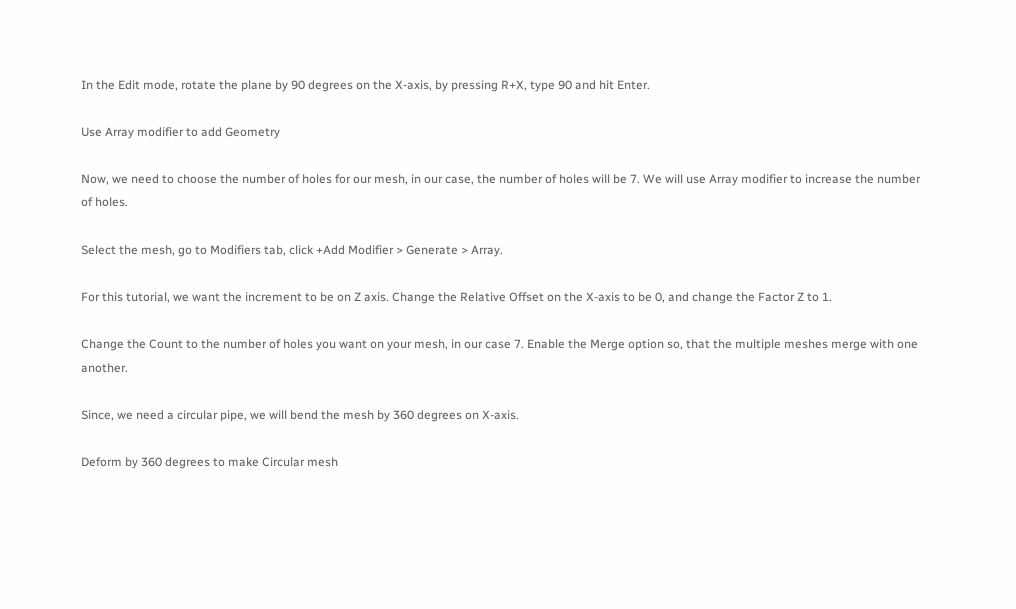In the Edit mode, rotate the plane by 90 degrees on the X-axis, by pressing R+X, type 90 and hit Enter.

Use Array modifier to add Geometry

Now, we need to choose the number of holes for our mesh, in our case, the number of holes will be 7. We will use Array modifier to increase the number of holes.

Select the mesh, go to Modifiers tab, click +Add Modifier > Generate > Array.

For this tutorial, we want the increment to be on Z axis. Change the Relative Offset on the X-axis to be 0, and change the Factor Z to 1.

Change the Count to the number of holes you want on your mesh, in our case 7. Enable the Merge option so, that the multiple meshes merge with one another.

Since, we need a circular pipe, we will bend the mesh by 360 degrees on X-axis.

Deform by 360 degrees to make Circular mesh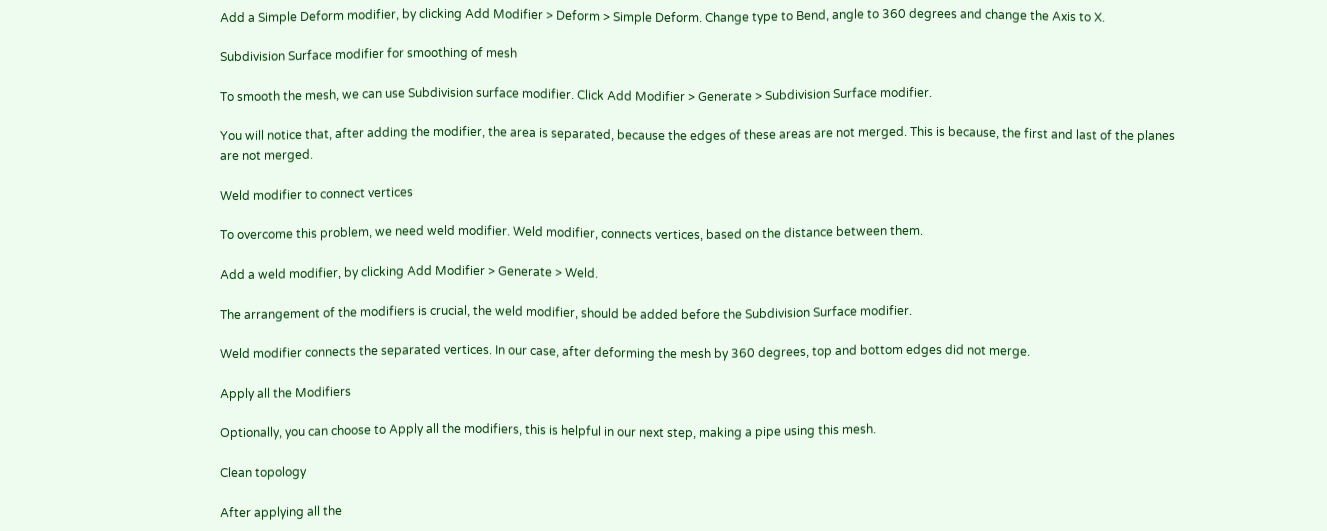Add a Simple Deform modifier, by clicking Add Modifier > Deform > Simple Deform. Change type to Bend, angle to 360 degrees and change the Axis to X.

Subdivision Surface modifier for smoothing of mesh

To smooth the mesh, we can use Subdivision surface modifier. Click Add Modifier > Generate > Subdivision Surface modifier.

You will notice that, after adding the modifier, the area is separated, because the edges of these areas are not merged. This is because, the first and last of the planes are not merged.

Weld modifier to connect vertices

To overcome this problem, we need weld modifier. Weld modifier, connects vertices, based on the distance between them.

Add a weld modifier, by clicking Add Modifier > Generate > Weld.

The arrangement of the modifiers is crucial, the weld modifier, should be added before the Subdivision Surface modifier.

Weld modifier connects the separated vertices. In our case, after deforming the mesh by 360 degrees, top and bottom edges did not merge.

Apply all the Modifiers

Optionally, you can choose to Apply all the modifiers, this is helpful in our next step, making a pipe using this mesh.

Clean topology

After applying all the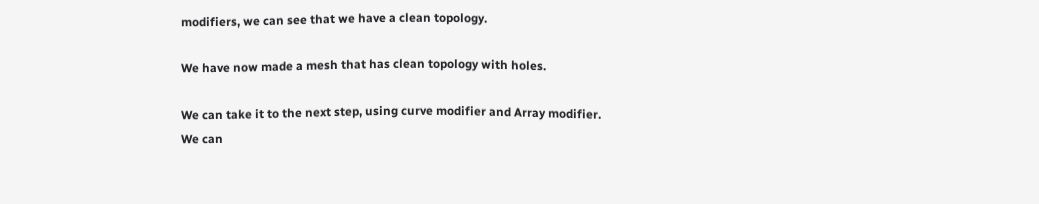modifiers, we can see that we have a clean topology.

We have now made a mesh that has clean topology with holes.

We can take it to the next step, using curve modifier and Array modifier. We can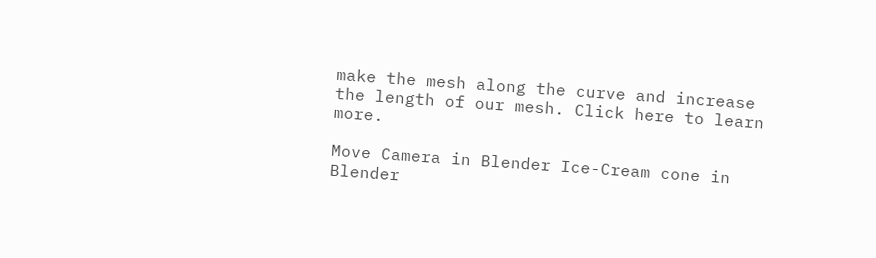make the mesh along the curve and increase the length of our mesh. Click here to learn more.

Move Camera in Blender Ice-Cream cone in Blender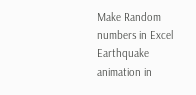Make Random numbers in Excel Earthquake animation in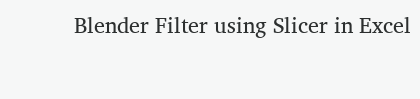Blender Filter using Slicer in Excel